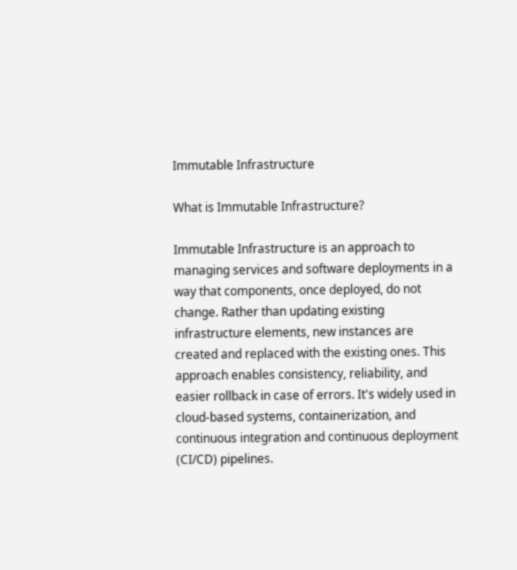Immutable Infrastructure

What is Immutable Infrastructure?

Immutable Infrastructure is an approach to managing services and software deployments in a way that components, once deployed, do not change. Rather than updating existing infrastructure elements, new instances are created and replaced with the existing ones. This approach enables consistency, reliability, and easier rollback in case of errors. It's widely used in cloud-based systems, containerization, and continuous integration and continuous deployment (CI/CD) pipelines.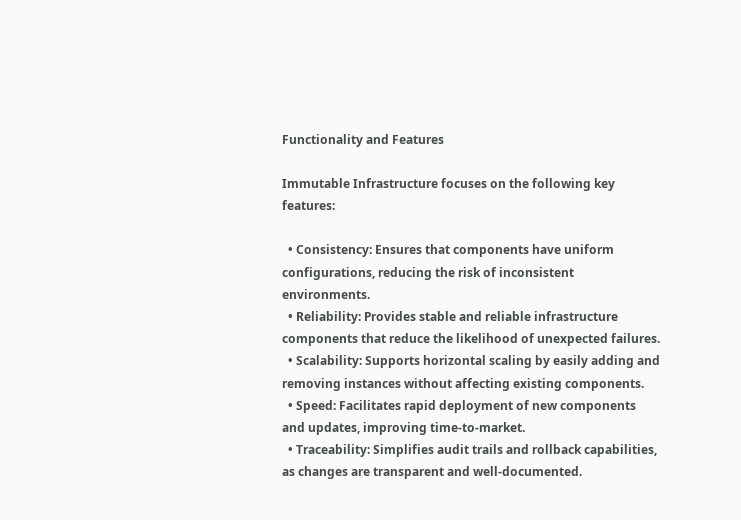Functionality and Features

Immutable Infrastructure focuses on the following key features:

  • Consistency: Ensures that components have uniform configurations, reducing the risk of inconsistent environments.
  • Reliability: Provides stable and reliable infrastructure components that reduce the likelihood of unexpected failures.
  • Scalability: Supports horizontal scaling by easily adding and removing instances without affecting existing components.
  • Speed: Facilitates rapid deployment of new components and updates, improving time-to-market.
  • Traceability: Simplifies audit trails and rollback capabilities, as changes are transparent and well-documented.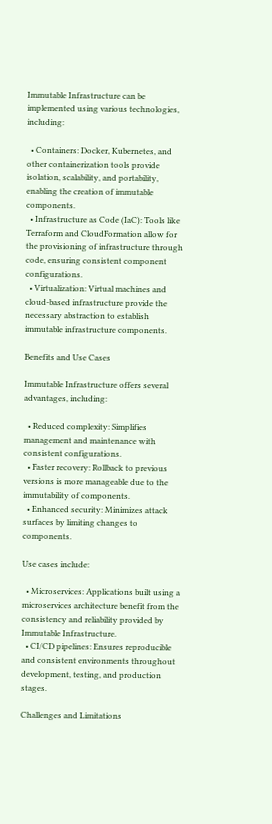Immutable Infrastructure can be implemented using various technologies, including:

  • Containers: Docker, Kubernetes, and other containerization tools provide isolation, scalability, and portability, enabling the creation of immutable components.
  • Infrastructure as Code (IaC): Tools like Terraform and CloudFormation allow for the provisioning of infrastructure through code, ensuring consistent component configurations.
  • Virtualization: Virtual machines and cloud-based infrastructure provide the necessary abstraction to establish immutable infrastructure components.

Benefits and Use Cases

Immutable Infrastructure offers several advantages, including:

  • Reduced complexity: Simplifies management and maintenance with consistent configurations.
  • Faster recovery: Rollback to previous versions is more manageable due to the immutability of components.
  • Enhanced security: Minimizes attack surfaces by limiting changes to components.

Use cases include:

  • Microservices: Applications built using a microservices architecture benefit from the consistency and reliability provided by Immutable Infrastructure.
  • CI/CD pipelines: Ensures reproducible and consistent environments throughout development, testing, and production stages.

Challenges and Limitations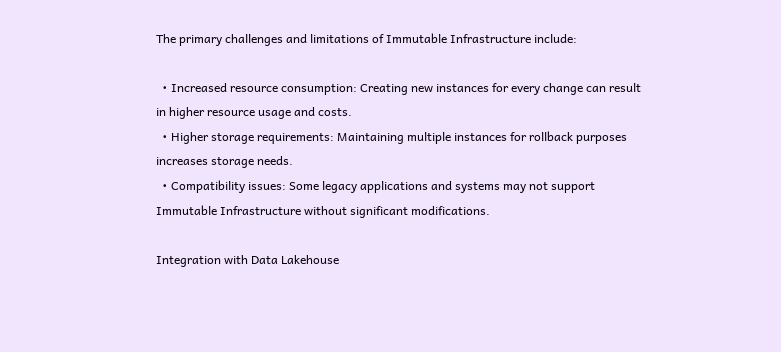The primary challenges and limitations of Immutable Infrastructure include:

  • Increased resource consumption: Creating new instances for every change can result in higher resource usage and costs.
  • Higher storage requirements: Maintaining multiple instances for rollback purposes increases storage needs.
  • Compatibility issues: Some legacy applications and systems may not support Immutable Infrastructure without significant modifications.

Integration with Data Lakehouse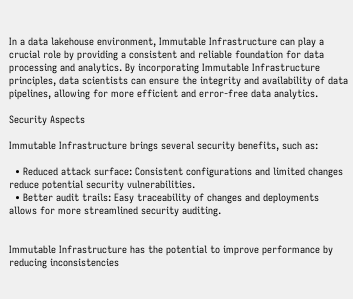In a data lakehouse environment, Immutable Infrastructure can play a crucial role by providing a consistent and reliable foundation for data processing and analytics. By incorporating Immutable Infrastructure principles, data scientists can ensure the integrity and availability of data pipelines, allowing for more efficient and error-free data analytics.

Security Aspects

Immutable Infrastructure brings several security benefits, such as:

  • Reduced attack surface: Consistent configurations and limited changes reduce potential security vulnerabilities.
  • Better audit trails: Easy traceability of changes and deployments allows for more streamlined security auditing.


Immutable Infrastructure has the potential to improve performance by reducing inconsistencies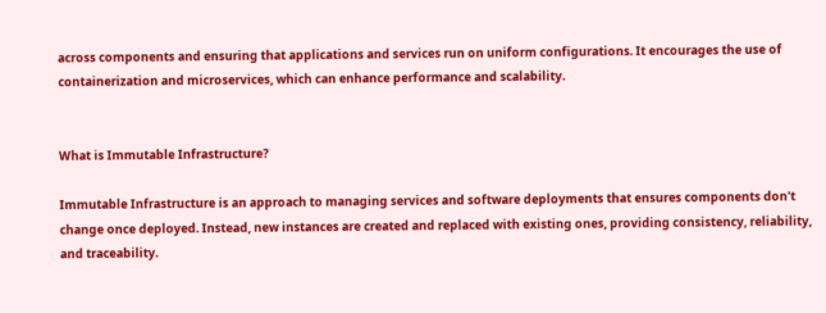across components and ensuring that applications and services run on uniform configurations. It encourages the use of containerization and microservices, which can enhance performance and scalability.


What is Immutable Infrastructure?

Immutable Infrastructure is an approach to managing services and software deployments that ensures components don't change once deployed. Instead, new instances are created and replaced with existing ones, providing consistency, reliability, and traceability.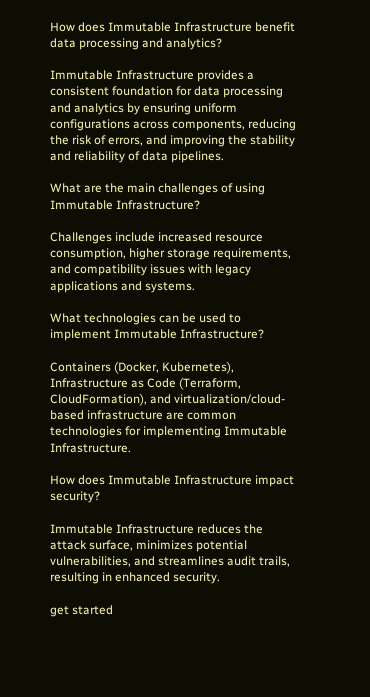How does Immutable Infrastructure benefit data processing and analytics?

Immutable Infrastructure provides a consistent foundation for data processing and analytics by ensuring uniform configurations across components, reducing the risk of errors, and improving the stability and reliability of data pipelines.

What are the main challenges of using Immutable Infrastructure?

Challenges include increased resource consumption, higher storage requirements, and compatibility issues with legacy applications and systems.

What technologies can be used to implement Immutable Infrastructure?

Containers (Docker, Kubernetes), Infrastructure as Code (Terraform, CloudFormation), and virtualization/cloud-based infrastructure are common technologies for implementing Immutable Infrastructure.

How does Immutable Infrastructure impact security?

Immutable Infrastructure reduces the attack surface, minimizes potential vulnerabilities, and streamlines audit trails, resulting in enhanced security.

get started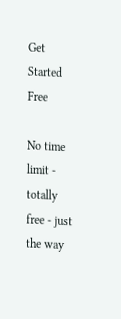Get Started Free

No time limit - totally free - just the way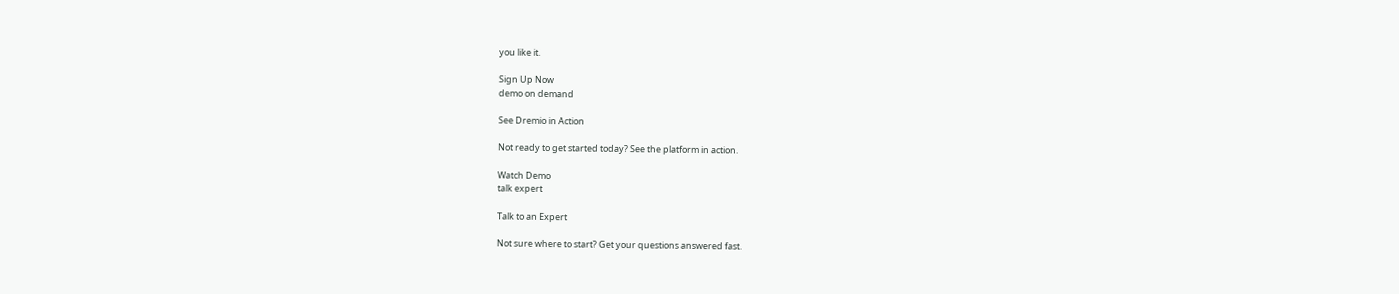you like it.

Sign Up Now
demo on demand

See Dremio in Action

Not ready to get started today? See the platform in action.

Watch Demo
talk expert

Talk to an Expert

Not sure where to start? Get your questions answered fast.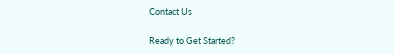Contact Us

Ready to Get Started?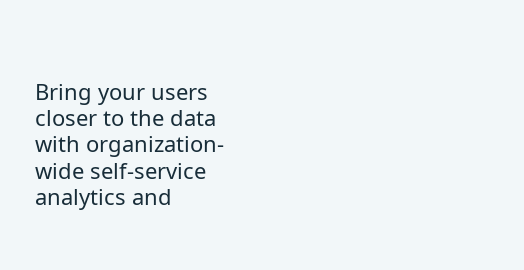Bring your users closer to the data with organization-wide self-service analytics and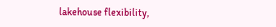lakehouse flexibility,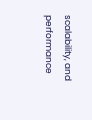scalability, and performance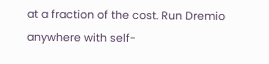at a fraction of the cost. Run Dremio anywhere with self-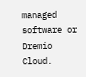managed software or Dremio Cloud.